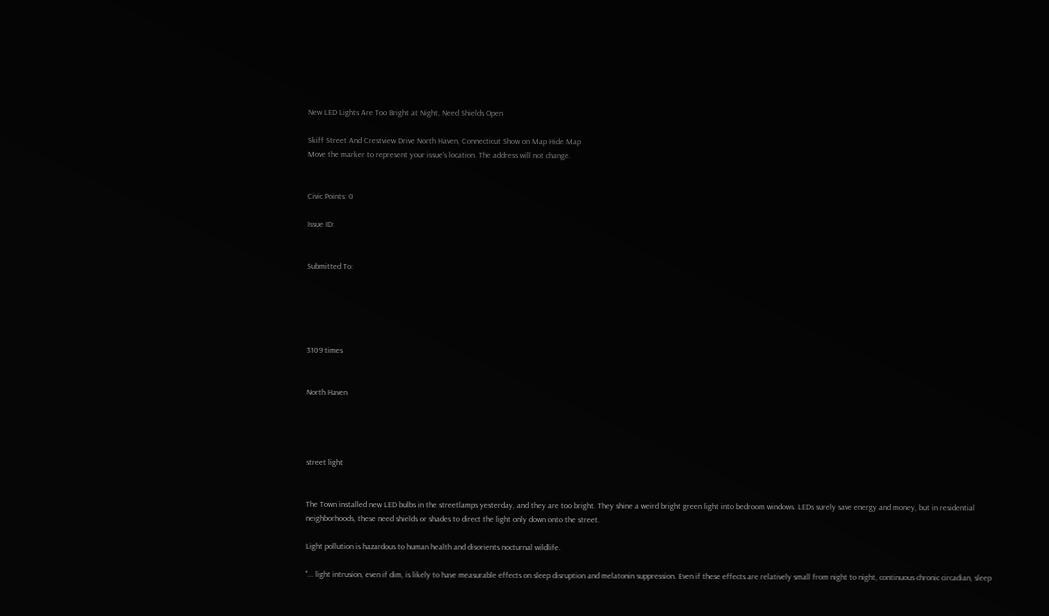New LED Lights Are Too Bright at Night, Need Shields Open

Skiff Street And Crestview Drive North Haven, Connecticut Show on Map Hide Map
Move the marker to represent your issue's location. The address will not change.


Civic Points: 0

Issue ID:


Submitted To:





3109 times


North Haven




street light


The Town installed new LED bulbs in the streetlamps yesterday, and they are too bright. They shine a weird bright green light into bedroom windows. LEDs surely save energy and money, but in residential neighborhoods, these need shields or shades to direct the light only down onto the street.

Light pollution is hazardous to human health and disorients nocturnal wildlife.

"... light intrusion, even if dim, is likely to have measurable effects on sleep disruption and melatonin suppression. Even if these effects are relatively small from night to night, continuous chronic circadian, sleep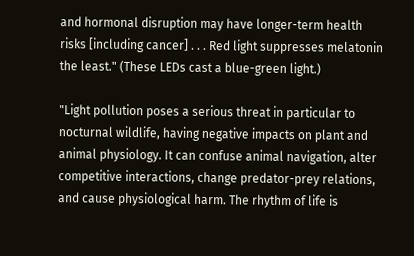and hormonal disruption may have longer-term health risks [including cancer] . . . Red light suppresses melatonin the least." (These LEDs cast a blue-green light.)

"Light pollution poses a serious threat in particular to nocturnal wildlife, having negative impacts on plant and animal physiology. It can confuse animal navigation, alter competitive interactions, change predator-prey relations, and cause physiological harm. The rhythm of life is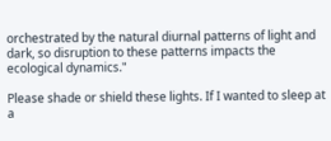orchestrated by the natural diurnal patterns of light and dark, so disruption to these patterns impacts the ecological dynamics."

Please shade or shield these lights. If I wanted to sleep at a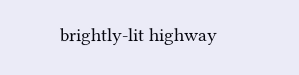brightly-lit highway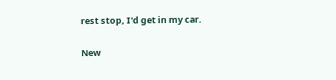rest stop, I'd get in my car.

New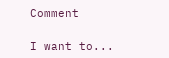Comment

I want to...